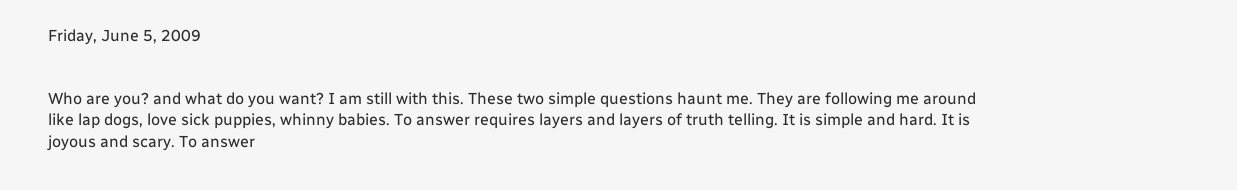Friday, June 5, 2009


Who are you? and what do you want? I am still with this. These two simple questions haunt me. They are following me around like lap dogs, love sick puppies, whinny babies. To answer requires layers and layers of truth telling. It is simple and hard. It is joyous and scary. To answer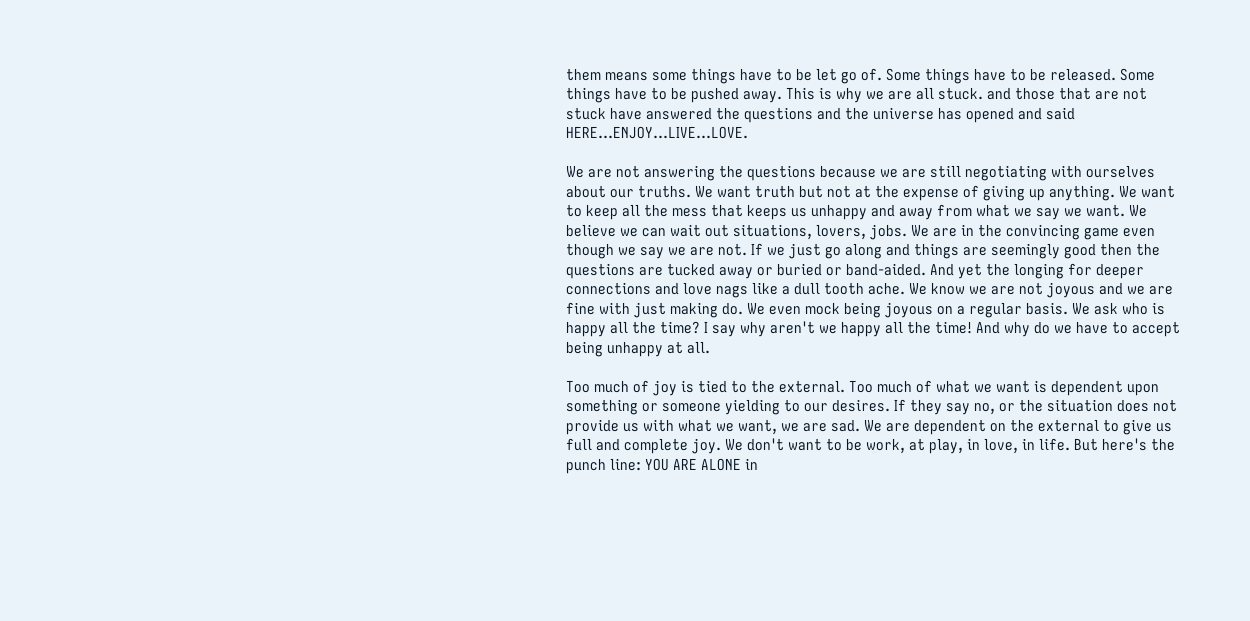them means some things have to be let go of. Some things have to be released. Some things have to be pushed away. This is why we are all stuck. and those that are not stuck have answered the questions and the universe has opened and said HERE...ENJOY...LIVE...LOVE.

We are not answering the questions because we are still negotiating with ourselves about our truths. We want truth but not at the expense of giving up anything. We want to keep all the mess that keeps us unhappy and away from what we say we want. We believe we can wait out situations, lovers, jobs. We are in the convincing game even though we say we are not. If we just go along and things are seemingly good then the questions are tucked away or buried or band-aided. And yet the longing for deeper connections and love nags like a dull tooth ache. We know we are not joyous and we are fine with just making do. We even mock being joyous on a regular basis. We ask who is happy all the time? I say why aren't we happy all the time! And why do we have to accept being unhappy at all.

Too much of joy is tied to the external. Too much of what we want is dependent upon something or someone yielding to our desires. If they say no, or the situation does not provide us with what we want, we are sad. We are dependent on the external to give us full and complete joy. We don't want to be work, at play, in love, in life. But here's the punch line: YOU ARE ALONE in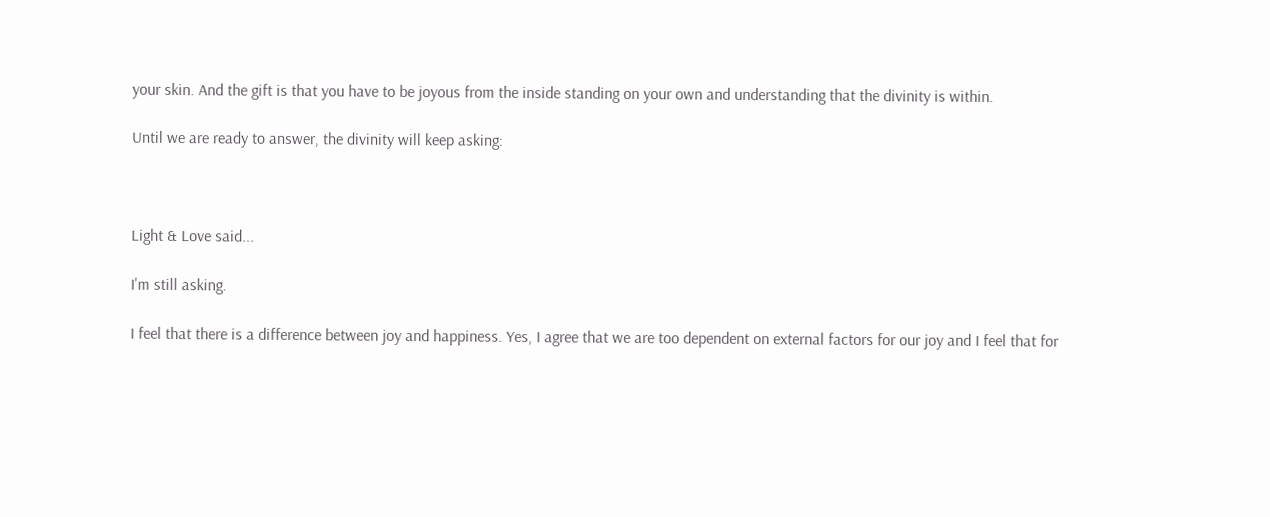your skin. And the gift is that you have to be joyous from the inside standing on your own and understanding that the divinity is within.

Until we are ready to answer, the divinity will keep asking:



Light & Love said...

I'm still asking.

I feel that there is a difference between joy and happiness. Yes, I agree that we are too dependent on external factors for our joy and I feel that for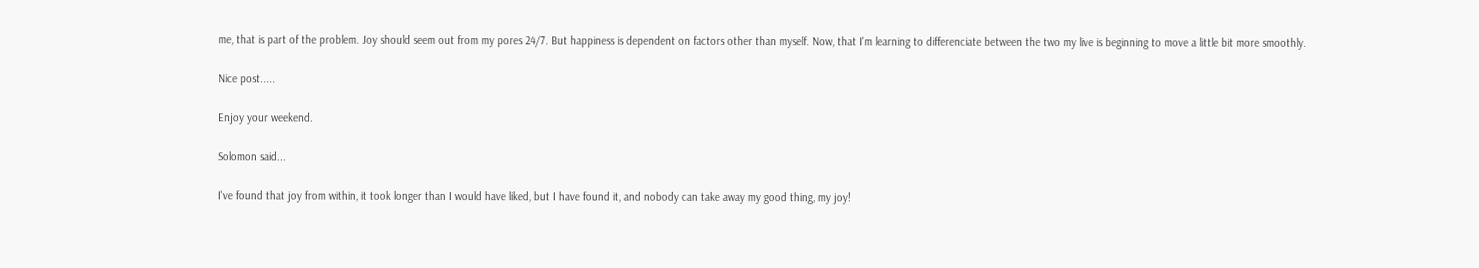me, that is part of the problem. Joy should seem out from my pores 24/7. But happiness is dependent on factors other than myself. Now, that I'm learning to differenciate between the two my live is beginning to move a little bit more smoothly.

Nice post.....

Enjoy your weekend.

Solomon said...

I've found that joy from within, it took longer than I would have liked, but I have found it, and nobody can take away my good thing, my joy!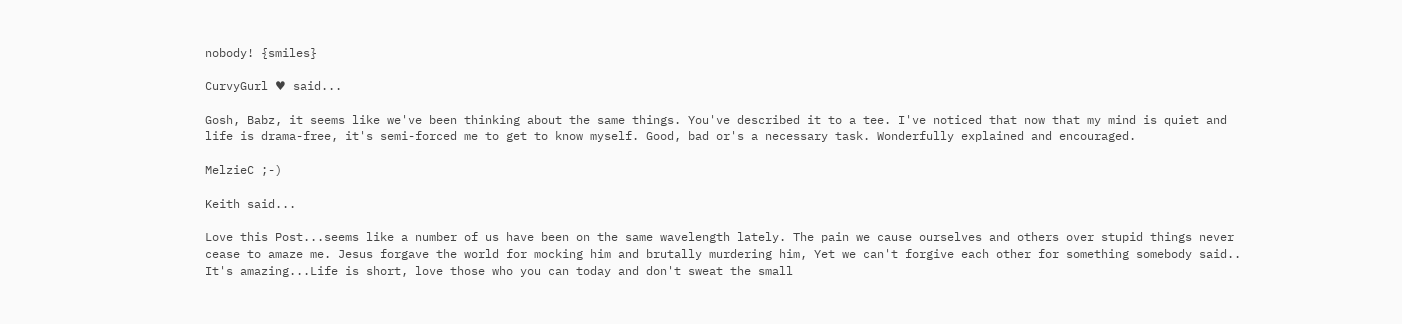nobody! {smiles}

CurvyGurl ♥ said...

Gosh, Babz, it seems like we've been thinking about the same things. You've described it to a tee. I've noticed that now that my mind is quiet and life is drama-free, it's semi-forced me to get to know myself. Good, bad or's a necessary task. Wonderfully explained and encouraged.

MelzieC ;-)

Keith said...

Love this Post...seems like a number of us have been on the same wavelength lately. The pain we cause ourselves and others over stupid things never cease to amaze me. Jesus forgave the world for mocking him and brutally murdering him, Yet we can't forgive each other for something somebody said..
It's amazing...Life is short, love those who you can today and don't sweat the small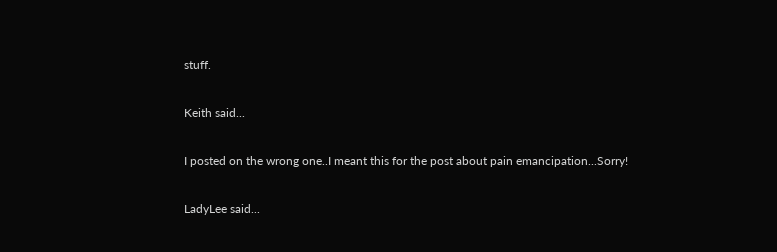stuff.

Keith said...

I posted on the wrong one..I meant this for the post about pain emancipation...Sorry!

LadyLee said...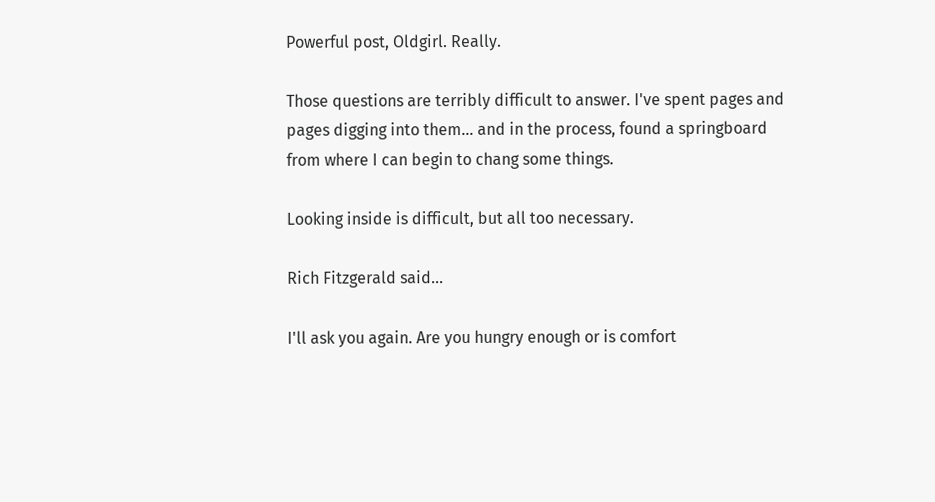Powerful post, Oldgirl. Really.

Those questions are terribly difficult to answer. I've spent pages and pages digging into them... and in the process, found a springboard from where I can begin to chang some things.

Looking inside is difficult, but all too necessary.

Rich Fitzgerald said...

I'll ask you again. Are you hungry enough or is comfort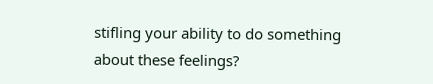stifling your ability to do something about these feelings?